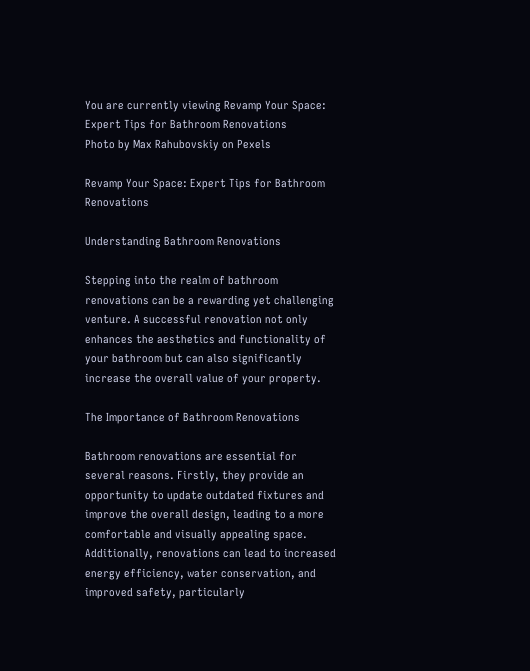You are currently viewing Revamp Your Space: Expert Tips for Bathroom Renovations
Photo by Max Rahubovskiy on Pexels

Revamp Your Space: Expert Tips for Bathroom Renovations

Understanding Bathroom Renovations

Stepping into the realm of bathroom renovations can be a rewarding yet challenging venture. A successful renovation not only enhances the aesthetics and functionality of your bathroom but can also significantly increase the overall value of your property.

The Importance of Bathroom Renovations

Bathroom renovations are essential for several reasons. Firstly, they provide an opportunity to update outdated fixtures and improve the overall design, leading to a more comfortable and visually appealing space. Additionally, renovations can lead to increased energy efficiency, water conservation, and improved safety, particularly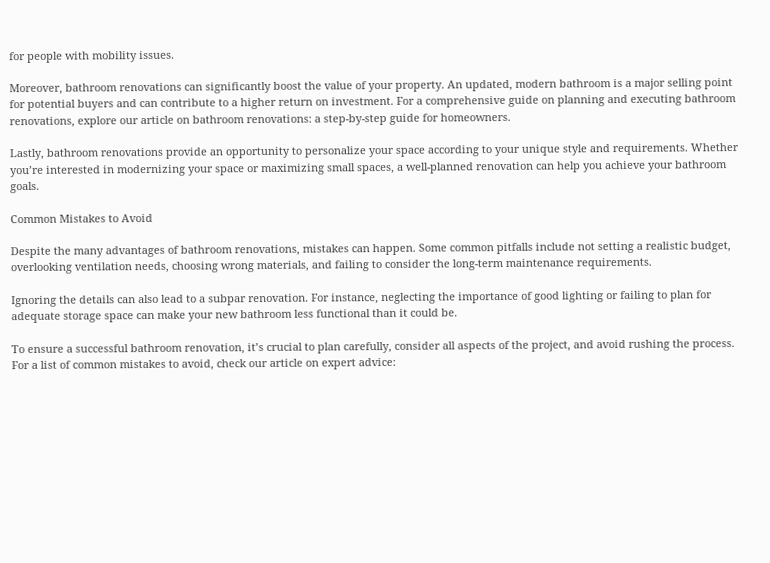for people with mobility issues.

Moreover, bathroom renovations can significantly boost the value of your property. An updated, modern bathroom is a major selling point for potential buyers and can contribute to a higher return on investment. For a comprehensive guide on planning and executing bathroom renovations, explore our article on bathroom renovations: a step-by-step guide for homeowners.

Lastly, bathroom renovations provide an opportunity to personalize your space according to your unique style and requirements. Whether you’re interested in modernizing your space or maximizing small spaces, a well-planned renovation can help you achieve your bathroom goals.

Common Mistakes to Avoid

Despite the many advantages of bathroom renovations, mistakes can happen. Some common pitfalls include not setting a realistic budget, overlooking ventilation needs, choosing wrong materials, and failing to consider the long-term maintenance requirements.

Ignoring the details can also lead to a subpar renovation. For instance, neglecting the importance of good lighting or failing to plan for adequate storage space can make your new bathroom less functional than it could be.

To ensure a successful bathroom renovation, it’s crucial to plan carefully, consider all aspects of the project, and avoid rushing the process. For a list of common mistakes to avoid, check our article on expert advice: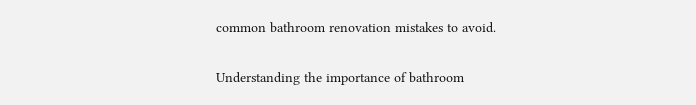common bathroom renovation mistakes to avoid.

Understanding the importance of bathroom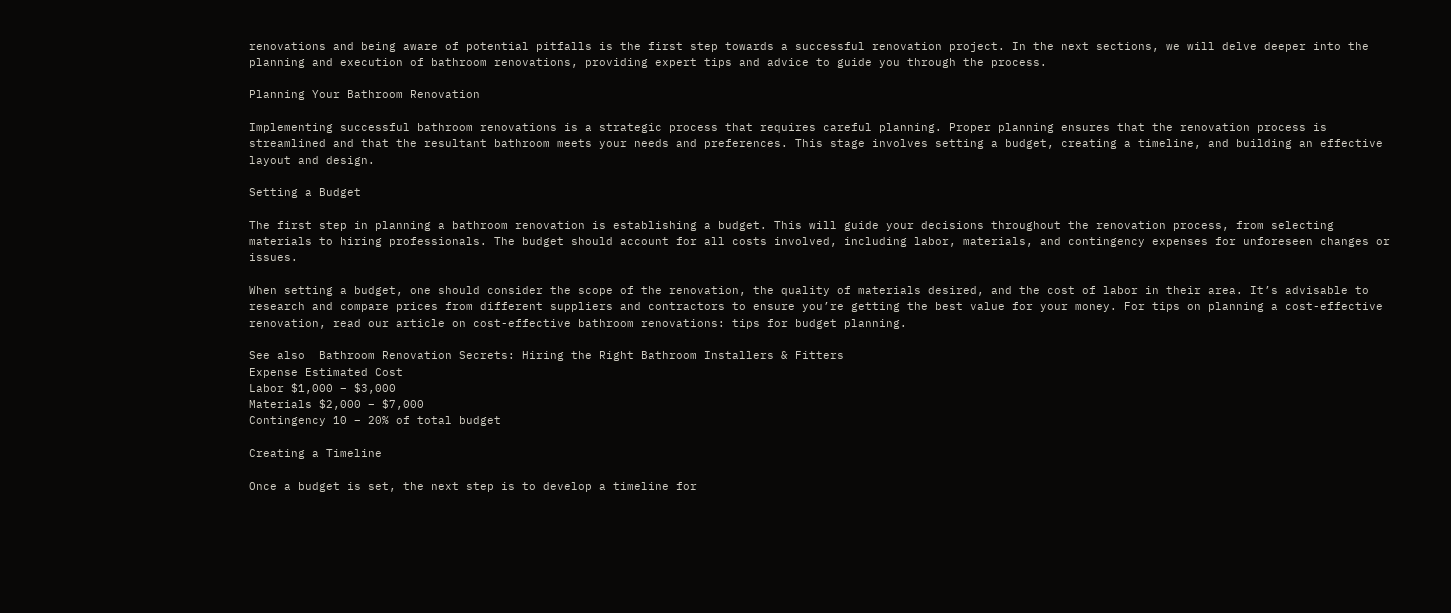renovations and being aware of potential pitfalls is the first step towards a successful renovation project. In the next sections, we will delve deeper into the planning and execution of bathroom renovations, providing expert tips and advice to guide you through the process.

Planning Your Bathroom Renovation

Implementing successful bathroom renovations is a strategic process that requires careful planning. Proper planning ensures that the renovation process is streamlined and that the resultant bathroom meets your needs and preferences. This stage involves setting a budget, creating a timeline, and building an effective layout and design.

Setting a Budget

The first step in planning a bathroom renovation is establishing a budget. This will guide your decisions throughout the renovation process, from selecting materials to hiring professionals. The budget should account for all costs involved, including labor, materials, and contingency expenses for unforeseen changes or issues.

When setting a budget, one should consider the scope of the renovation, the quality of materials desired, and the cost of labor in their area. It’s advisable to research and compare prices from different suppliers and contractors to ensure you’re getting the best value for your money. For tips on planning a cost-effective renovation, read our article on cost-effective bathroom renovations: tips for budget planning.

See also  Bathroom Renovation Secrets: Hiring the Right Bathroom Installers & Fitters
Expense Estimated Cost
Labor $1,000 – $3,000
Materials $2,000 – $7,000
Contingency 10 – 20% of total budget

Creating a Timeline

Once a budget is set, the next step is to develop a timeline for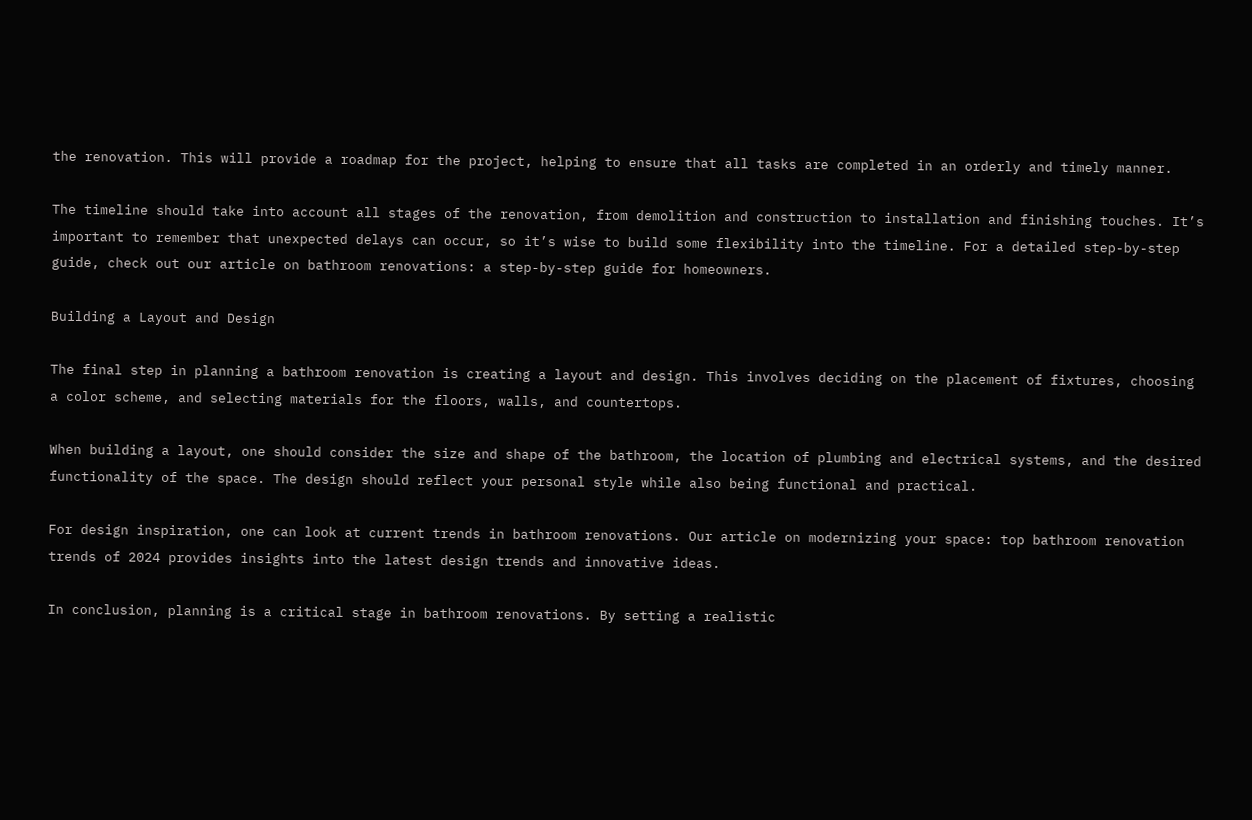the renovation. This will provide a roadmap for the project, helping to ensure that all tasks are completed in an orderly and timely manner.

The timeline should take into account all stages of the renovation, from demolition and construction to installation and finishing touches. It’s important to remember that unexpected delays can occur, so it’s wise to build some flexibility into the timeline. For a detailed step-by-step guide, check out our article on bathroom renovations: a step-by-step guide for homeowners.

Building a Layout and Design

The final step in planning a bathroom renovation is creating a layout and design. This involves deciding on the placement of fixtures, choosing a color scheme, and selecting materials for the floors, walls, and countertops.

When building a layout, one should consider the size and shape of the bathroom, the location of plumbing and electrical systems, and the desired functionality of the space. The design should reflect your personal style while also being functional and practical.

For design inspiration, one can look at current trends in bathroom renovations. Our article on modernizing your space: top bathroom renovation trends of 2024 provides insights into the latest design trends and innovative ideas.

In conclusion, planning is a critical stage in bathroom renovations. By setting a realistic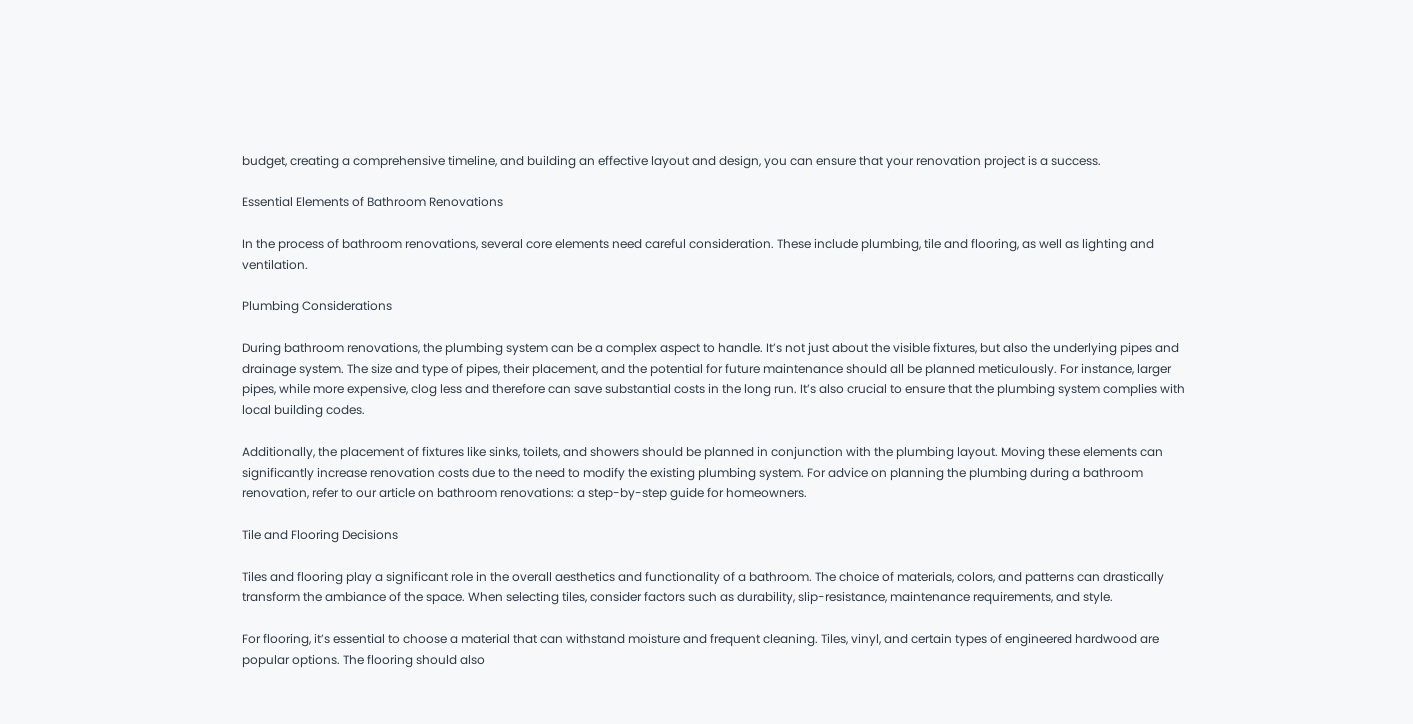budget, creating a comprehensive timeline, and building an effective layout and design, you can ensure that your renovation project is a success.

Essential Elements of Bathroom Renovations

In the process of bathroom renovations, several core elements need careful consideration. These include plumbing, tile and flooring, as well as lighting and ventilation.

Plumbing Considerations

During bathroom renovations, the plumbing system can be a complex aspect to handle. It’s not just about the visible fixtures, but also the underlying pipes and drainage system. The size and type of pipes, their placement, and the potential for future maintenance should all be planned meticulously. For instance, larger pipes, while more expensive, clog less and therefore can save substantial costs in the long run. It’s also crucial to ensure that the plumbing system complies with local building codes.

Additionally, the placement of fixtures like sinks, toilets, and showers should be planned in conjunction with the plumbing layout. Moving these elements can significantly increase renovation costs due to the need to modify the existing plumbing system. For advice on planning the plumbing during a bathroom renovation, refer to our article on bathroom renovations: a step-by-step guide for homeowners.

Tile and Flooring Decisions

Tiles and flooring play a significant role in the overall aesthetics and functionality of a bathroom. The choice of materials, colors, and patterns can drastically transform the ambiance of the space. When selecting tiles, consider factors such as durability, slip-resistance, maintenance requirements, and style.

For flooring, it’s essential to choose a material that can withstand moisture and frequent cleaning. Tiles, vinyl, and certain types of engineered hardwood are popular options. The flooring should also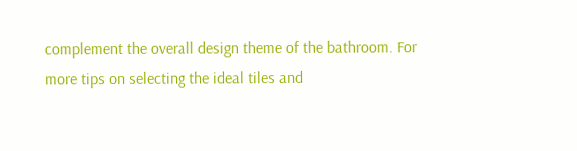complement the overall design theme of the bathroom. For more tips on selecting the ideal tiles and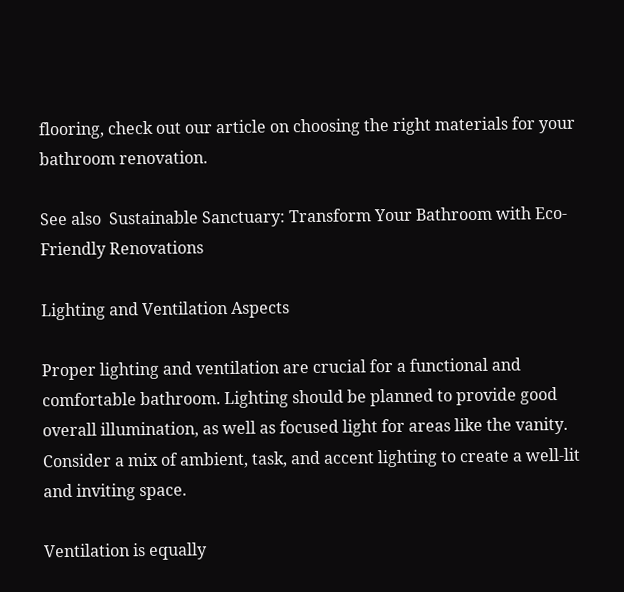flooring, check out our article on choosing the right materials for your bathroom renovation.

See also  Sustainable Sanctuary: Transform Your Bathroom with Eco-Friendly Renovations

Lighting and Ventilation Aspects

Proper lighting and ventilation are crucial for a functional and comfortable bathroom. Lighting should be planned to provide good overall illumination, as well as focused light for areas like the vanity. Consider a mix of ambient, task, and accent lighting to create a well-lit and inviting space.

Ventilation is equally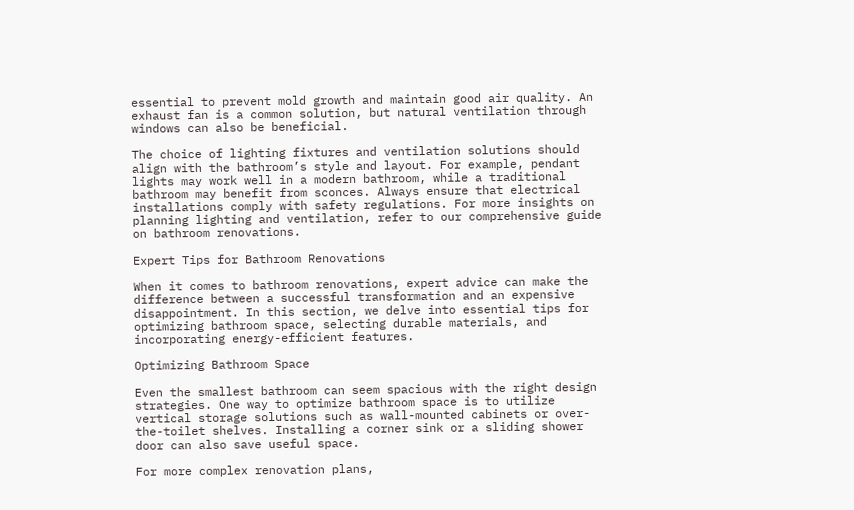essential to prevent mold growth and maintain good air quality. An exhaust fan is a common solution, but natural ventilation through windows can also be beneficial.

The choice of lighting fixtures and ventilation solutions should align with the bathroom’s style and layout. For example, pendant lights may work well in a modern bathroom, while a traditional bathroom may benefit from sconces. Always ensure that electrical installations comply with safety regulations. For more insights on planning lighting and ventilation, refer to our comprehensive guide on bathroom renovations.

Expert Tips for Bathroom Renovations

When it comes to bathroom renovations, expert advice can make the difference between a successful transformation and an expensive disappointment. In this section, we delve into essential tips for optimizing bathroom space, selecting durable materials, and incorporating energy-efficient features.

Optimizing Bathroom Space

Even the smallest bathroom can seem spacious with the right design strategies. One way to optimize bathroom space is to utilize vertical storage solutions such as wall-mounted cabinets or over-the-toilet shelves. Installing a corner sink or a sliding shower door can also save useful space.

For more complex renovation plans,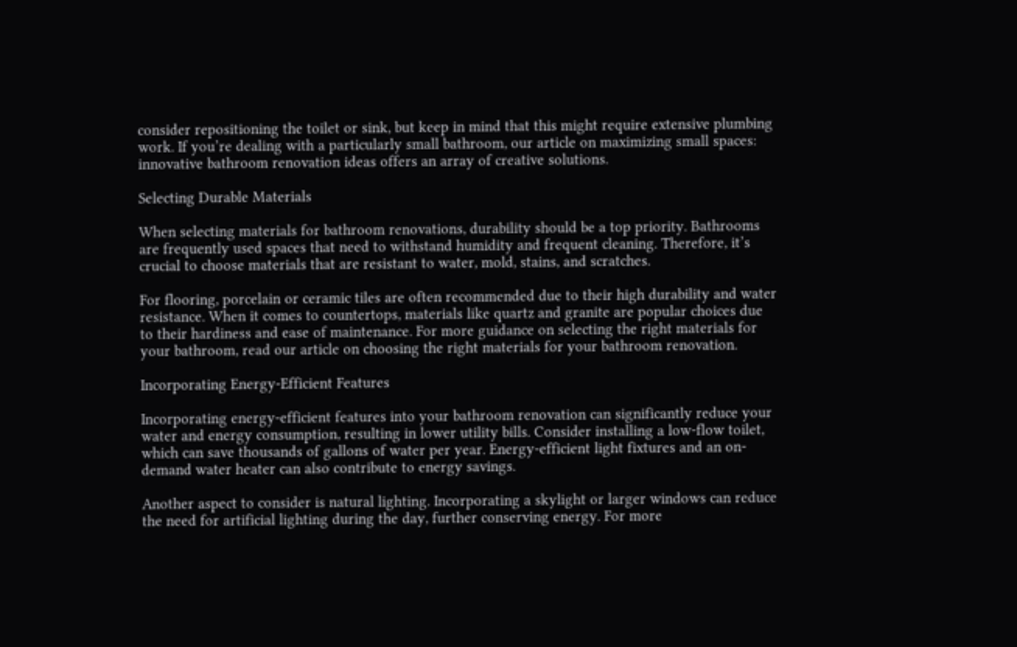consider repositioning the toilet or sink, but keep in mind that this might require extensive plumbing work. If you’re dealing with a particularly small bathroom, our article on maximizing small spaces: innovative bathroom renovation ideas offers an array of creative solutions.

Selecting Durable Materials

When selecting materials for bathroom renovations, durability should be a top priority. Bathrooms are frequently used spaces that need to withstand humidity and frequent cleaning. Therefore, it’s crucial to choose materials that are resistant to water, mold, stains, and scratches.

For flooring, porcelain or ceramic tiles are often recommended due to their high durability and water resistance. When it comes to countertops, materials like quartz and granite are popular choices due to their hardiness and ease of maintenance. For more guidance on selecting the right materials for your bathroom, read our article on choosing the right materials for your bathroom renovation.

Incorporating Energy-Efficient Features

Incorporating energy-efficient features into your bathroom renovation can significantly reduce your water and energy consumption, resulting in lower utility bills. Consider installing a low-flow toilet, which can save thousands of gallons of water per year. Energy-efficient light fixtures and an on-demand water heater can also contribute to energy savings.

Another aspect to consider is natural lighting. Incorporating a skylight or larger windows can reduce the need for artificial lighting during the day, further conserving energy. For more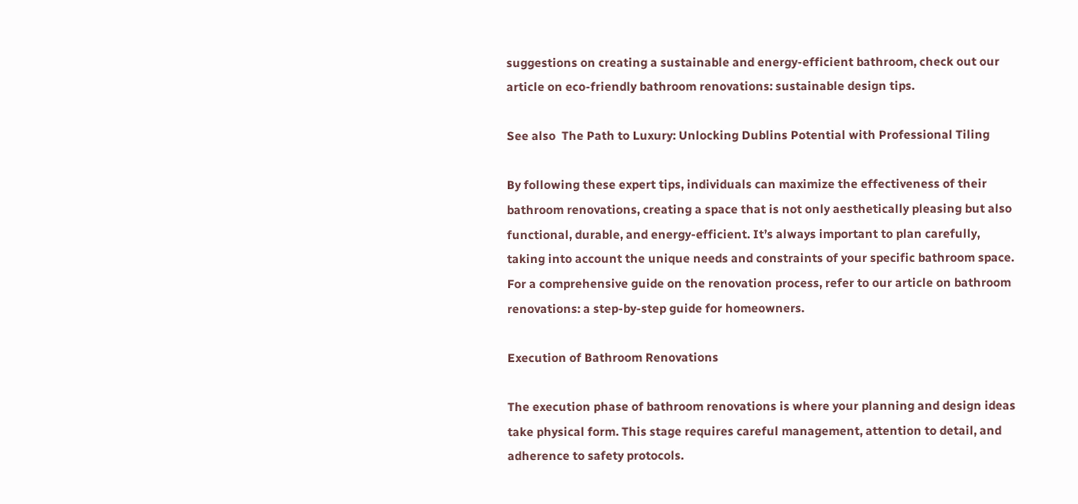suggestions on creating a sustainable and energy-efficient bathroom, check out our article on eco-friendly bathroom renovations: sustainable design tips.

See also  The Path to Luxury: Unlocking Dublins Potential with Professional Tiling

By following these expert tips, individuals can maximize the effectiveness of their bathroom renovations, creating a space that is not only aesthetically pleasing but also functional, durable, and energy-efficient. It’s always important to plan carefully, taking into account the unique needs and constraints of your specific bathroom space. For a comprehensive guide on the renovation process, refer to our article on bathroom renovations: a step-by-step guide for homeowners.

Execution of Bathroom Renovations

The execution phase of bathroom renovations is where your planning and design ideas take physical form. This stage requires careful management, attention to detail, and adherence to safety protocols.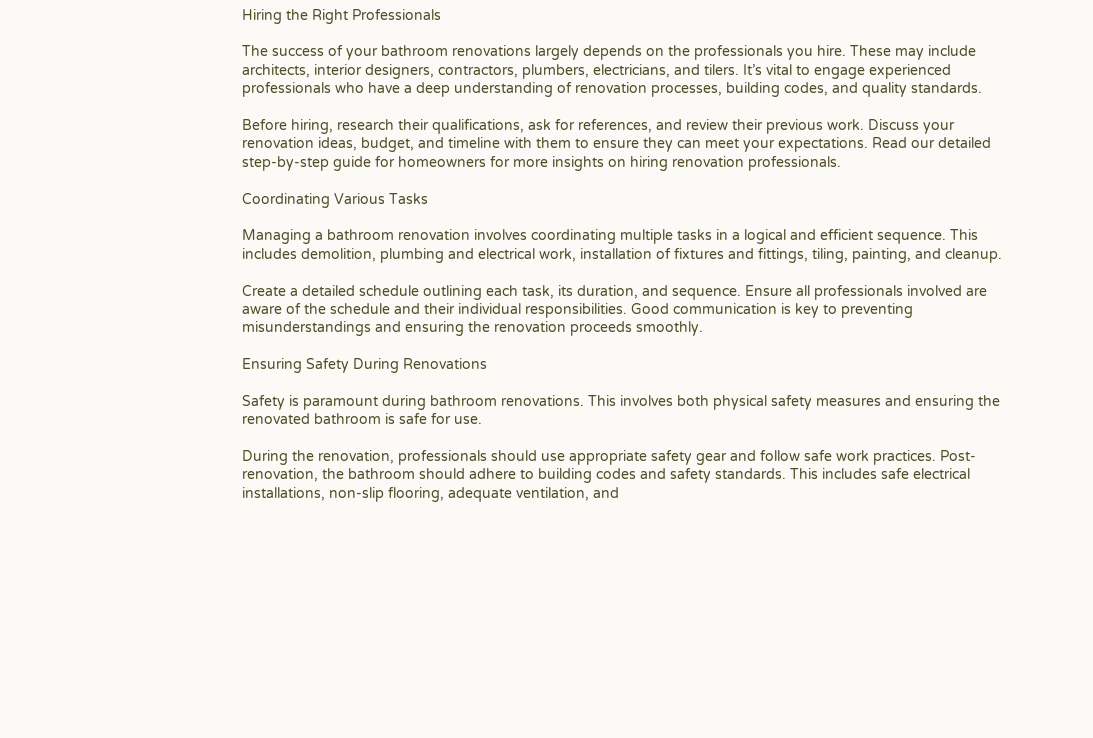Hiring the Right Professionals

The success of your bathroom renovations largely depends on the professionals you hire. These may include architects, interior designers, contractors, plumbers, electricians, and tilers. It’s vital to engage experienced professionals who have a deep understanding of renovation processes, building codes, and quality standards.

Before hiring, research their qualifications, ask for references, and review their previous work. Discuss your renovation ideas, budget, and timeline with them to ensure they can meet your expectations. Read our detailed step-by-step guide for homeowners for more insights on hiring renovation professionals.

Coordinating Various Tasks

Managing a bathroom renovation involves coordinating multiple tasks in a logical and efficient sequence. This includes demolition, plumbing and electrical work, installation of fixtures and fittings, tiling, painting, and cleanup.

Create a detailed schedule outlining each task, its duration, and sequence. Ensure all professionals involved are aware of the schedule and their individual responsibilities. Good communication is key to preventing misunderstandings and ensuring the renovation proceeds smoothly.

Ensuring Safety During Renovations

Safety is paramount during bathroom renovations. This involves both physical safety measures and ensuring the renovated bathroom is safe for use.

During the renovation, professionals should use appropriate safety gear and follow safe work practices. Post-renovation, the bathroom should adhere to building codes and safety standards. This includes safe electrical installations, non-slip flooring, adequate ventilation, and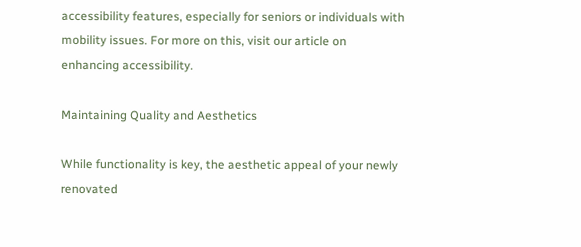accessibility features, especially for seniors or individuals with mobility issues. For more on this, visit our article on enhancing accessibility.

Maintaining Quality and Aesthetics

While functionality is key, the aesthetic appeal of your newly renovated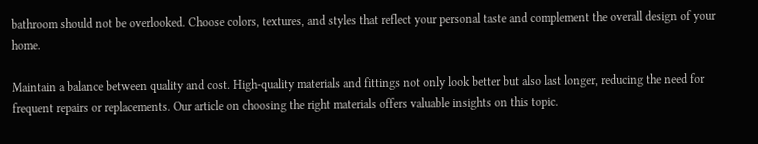bathroom should not be overlooked. Choose colors, textures, and styles that reflect your personal taste and complement the overall design of your home.

Maintain a balance between quality and cost. High-quality materials and fittings not only look better but also last longer, reducing the need for frequent repairs or replacements. Our article on choosing the right materials offers valuable insights on this topic.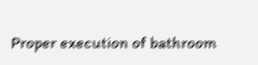Proper execution of bathroom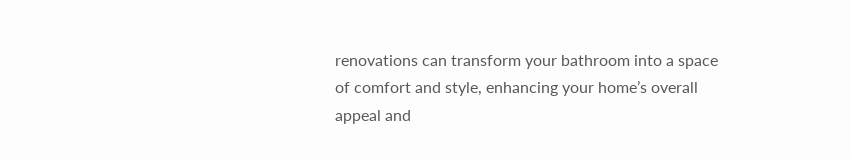renovations can transform your bathroom into a space of comfort and style, enhancing your home’s overall appeal and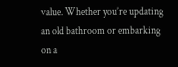value. Whether you’re updating an old bathroom or embarking on a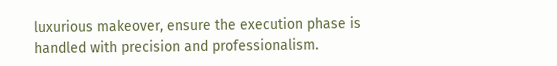luxurious makeover, ensure the execution phase is handled with precision and professionalism.